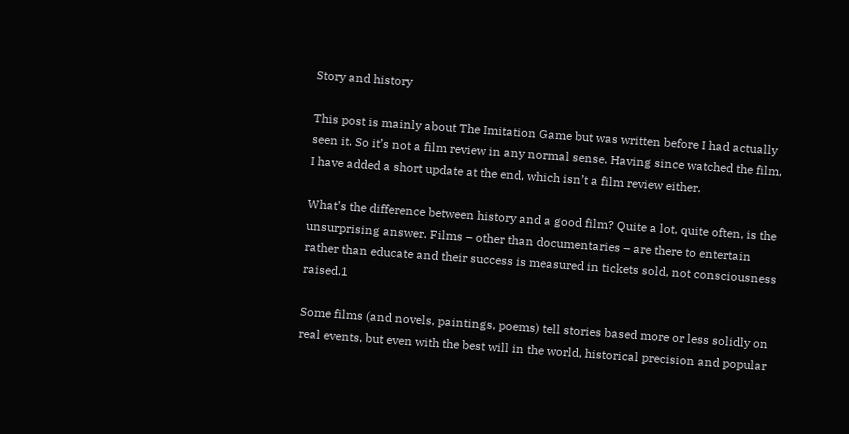Story and history

This post is mainly about The Imitation Game but was written before I had actually seen it. So it’s not a film review in any normal sense. Having since watched the film, I have added a short update at the end, which isn’t a film review either.

What’s the difference between history and a good film? Quite a lot, quite often, is the unsurprising answer. Films – other than documentaries – are there to entertain rather than educate and their success is measured in tickets sold, not consciousness raised.1

Some films (and novels, paintings, poems) tell stories based more or less solidly on real events, but even with the best will in the world, historical precision and popular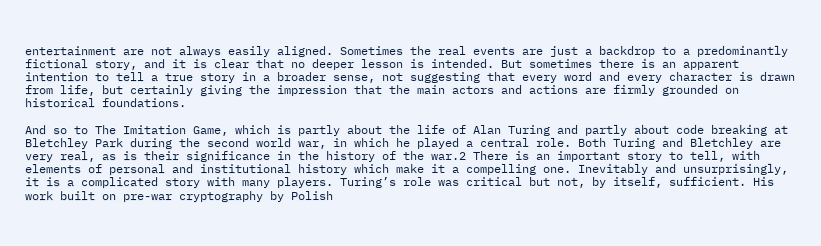entertainment are not always easily aligned. Sometimes the real events are just a backdrop to a predominantly fictional story, and it is clear that no deeper lesson is intended. But sometimes there is an apparent intention to tell a true story in a broader sense, not suggesting that every word and every character is drawn from life, but certainly giving the impression that the main actors and actions are firmly grounded on historical foundations.

And so to The Imitation Game, which is partly about the life of Alan Turing and partly about code breaking at Bletchley Park during the second world war, in which he played a central role. Both Turing and Bletchley are very real, as is their significance in the history of the war.2 There is an important story to tell, with elements of personal and institutional history which make it a compelling one. Inevitably and unsurprisingly, it is a complicated story with many players. Turing’s role was critical but not, by itself, sufficient. His work built on pre-war cryptography by Polish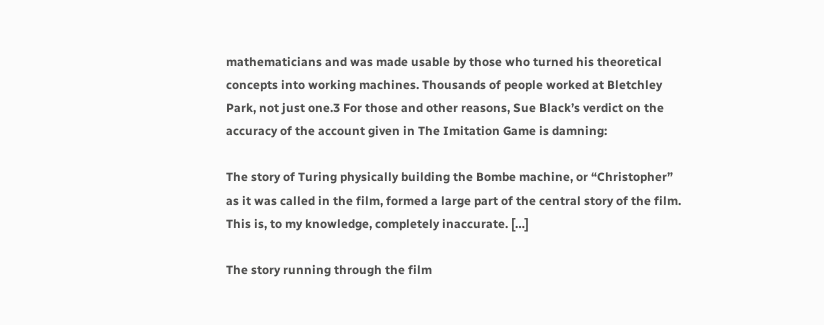mathematicians and was made usable by those who turned his theoretical concepts into working machines. Thousands of people worked at Bletchley Park, not just one.3 For those and other reasons, Sue Black’s verdict on the accuracy of the account given in The Imitation Game is damning:

The story of Turing physically building the Bombe machine, or “Christopher” as it was called in the film, formed a large part of the central story of the film. This is, to my knowledge, completely inaccurate. […]

The story running through the film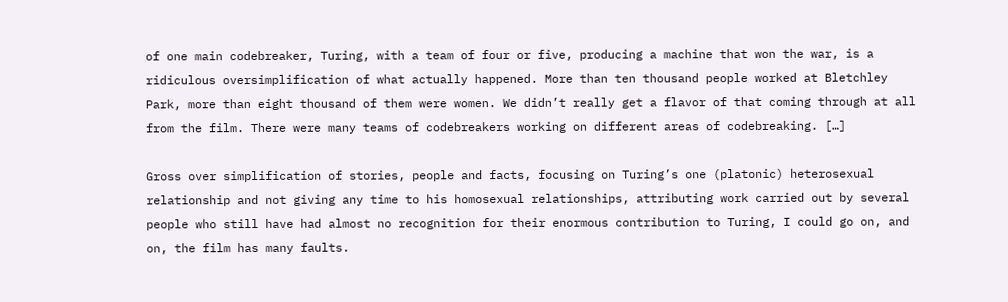of one main codebreaker, Turing, with a team of four or five, producing a machine that won the war, is a ridiculous oversimplification of what actually happened. More than ten thousand people worked at Bletchley Park, more than eight thousand of them were women. We didn’t really get a flavor of that coming through at all from the film. There were many teams of codebreakers working on different areas of codebreaking. […]

Gross over simplification of stories, people and facts, focusing on Turing’s one (platonic) heterosexual relationship and not giving any time to his homosexual relationships, attributing work carried out by several people who still have had almost no recognition for their enormous contribution to Turing, I could go on, and on, the film has many faults.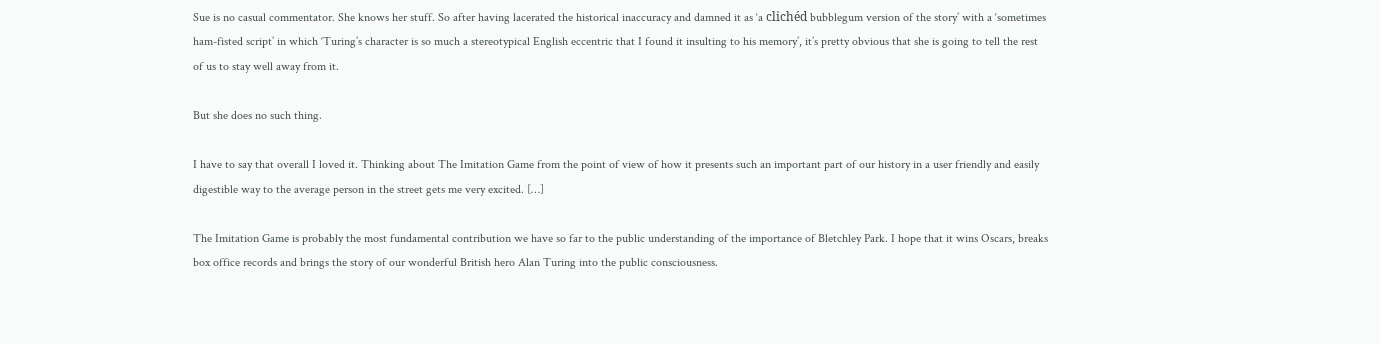Sue is no casual commentator. She knows her stuff. So after having lacerated the historical inaccuracy and damned it as ‘a clichéd bubblegum version of the story’ with a ‘sometimes ham-fisted script’ in which ‘Turing’s character is so much a stereotypical English eccentric that I found it insulting to his memory’, it’s pretty obvious that she is going to tell the rest of us to stay well away from it.

But she does no such thing.

I have to say that overall I loved it. Thinking about The Imitation Game from the point of view of how it presents such an important part of our history in a user friendly and easily digestible way to the average person in the street gets me very excited. […]

The Imitation Game is probably the most fundamental contribution we have so far to the public understanding of the importance of Bletchley Park. I hope that it wins Oscars, breaks box office records and brings the story of our wonderful British hero Alan Turing into the public consciousness.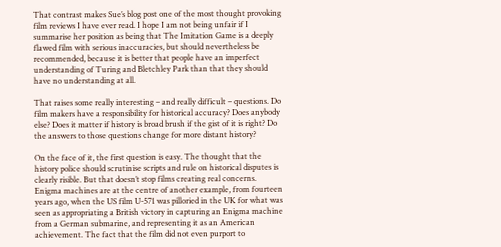That contrast makes Sue’s blog post one of the most thought provoking film reviews I have ever read. I hope I am not being unfair if I summarise her position as being that The Imitation Game is a deeply flawed film with serious inaccuracies, but should nevertheless be recommended, because it is better that people have an imperfect understanding of Turing and Bletchley Park than that they should have no understanding at all.

That raises some really interesting – and really difficult – questions. Do film makers have a responsibility for historical accuracy? Does anybody else? Does it matter if history is broad brush if the gist of it is right? Do the answers to those questions change for more distant history?

On the face of it, the first question is easy. The thought that the history police should scrutinise scripts and rule on historical disputes is clearly risible. But that doesn’t stop films creating real concerns. Enigma machines are at the centre of another example, from fourteen years ago, when the US film U-571 was pilloried in the UK for what was seen as appropriating a British victory in capturing an Enigma machine from a German submarine, and representing it as an American achievement. The fact that the film did not even purport to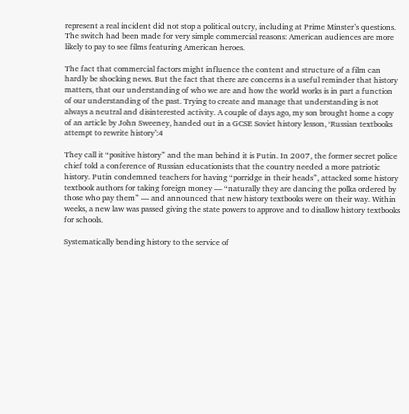represent a real incident did not stop a political outcry, including at Prime Minster’s questions. The switch had been made for very simple commercial reasons: American audiences are more likely to pay to see films featuring American heroes.

The fact that commercial factors might influence the content and structure of a film can hardly be shocking news. But the fact that there are concerns is a useful reminder that history matters, that our understanding of who we are and how the world works is in part a function of our understanding of the past. Trying to create and manage that understanding is not always a neutral and disinterested activity. A couple of days ago, my son brought home a copy of an article by John Sweeney, handed out in a GCSE Soviet history lesson, ‘Russian textbooks attempt to rewrite history’:4

They call it “positive history” and the man behind it is Putin. In 2007, the former secret police chief told a conference of Russian educationists that the country needed a more patriotic history. Putin condemned teachers for having “porridge in their heads”, attacked some history textbook authors for taking foreign money — “naturally they are dancing the polka ordered by those who pay them” — and announced that new history textbooks were on their way. Within weeks, a new law was passed giving the state powers to approve and to disallow history textbooks for schools.

Systematically bending history to the service of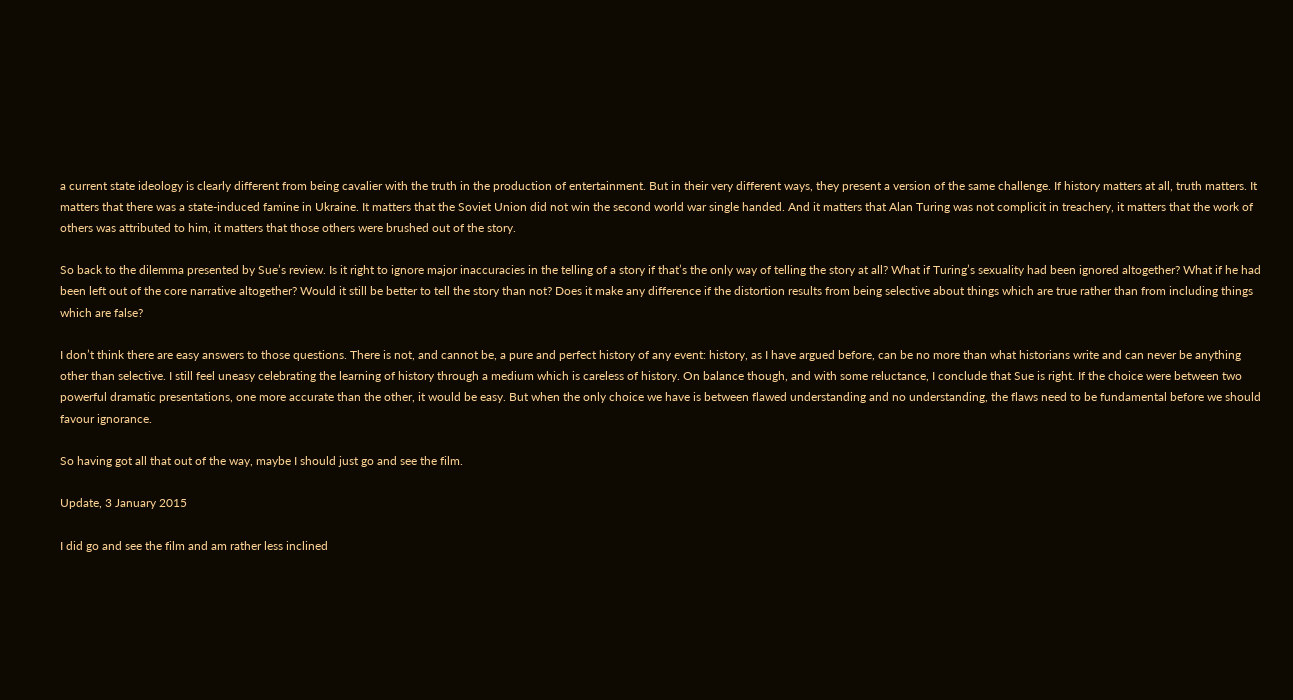a current state ideology is clearly different from being cavalier with the truth in the production of entertainment. But in their very different ways, they present a version of the same challenge. If history matters at all, truth matters. It matters that there was a state-induced famine in Ukraine. It matters that the Soviet Union did not win the second world war single handed. And it matters that Alan Turing was not complicit in treachery, it matters that the work of others was attributed to him, it matters that those others were brushed out of the story.

So back to the dilemma presented by Sue’s review. Is it right to ignore major inaccuracies in the telling of a story if that’s the only way of telling the story at all? What if Turing’s sexuality had been ignored altogether? What if he had been left out of the core narrative altogether? Would it still be better to tell the story than not? Does it make any difference if the distortion results from being selective about things which are true rather than from including things which are false?

I don’t think there are easy answers to those questions. There is not, and cannot be, a pure and perfect history of any event: history, as I have argued before, can be no more than what historians write and can never be anything other than selective. I still feel uneasy celebrating the learning of history through a medium which is careless of history. On balance though, and with some reluctance, I conclude that Sue is right. If the choice were between two powerful dramatic presentations, one more accurate than the other, it would be easy. But when the only choice we have is between flawed understanding and no understanding, the flaws need to be fundamental before we should favour ignorance.

So having got all that out of the way, maybe I should just go and see the film.

Update, 3 January 2015

I did go and see the film and am rather less inclined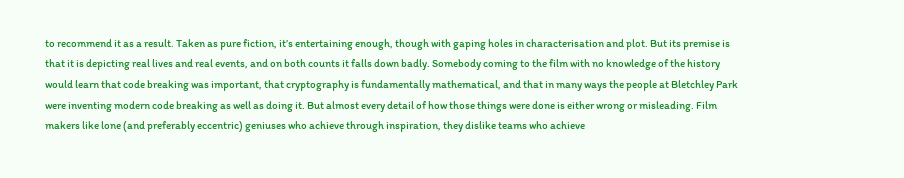to recommend it as a result. Taken as pure fiction, it’s entertaining enough, though with gaping holes in characterisation and plot. But its premise is that it is depicting real lives and real events, and on both counts it falls down badly. Somebody coming to the film with no knowledge of the history would learn that code breaking was important, that cryptography is fundamentally mathematical, and that in many ways the people at Bletchley Park were inventing modern code breaking as well as doing it. But almost every detail of how those things were done is either wrong or misleading. Film makers like lone (and preferably eccentric) geniuses who achieve through inspiration, they dislike teams who achieve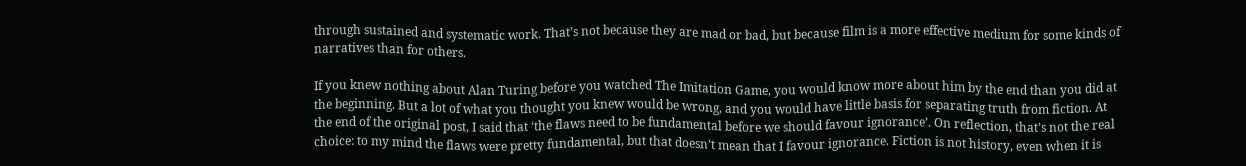through sustained and systematic work. That’s not because they are mad or bad, but because film is a more effective medium for some kinds of narratives than for others.

If you knew nothing about Alan Turing before you watched The Imitation Game, you would know more about him by the end than you did at the beginning. But a lot of what you thought you knew would be wrong, and you would have little basis for separating truth from fiction. At the end of the original post, I said that ‘the flaws need to be fundamental before we should favour ignorance’. On reflection, that’s not the real choice: to my mind the flaws were pretty fundamental, but that doesn’t mean that I favour ignorance. Fiction is not history, even when it is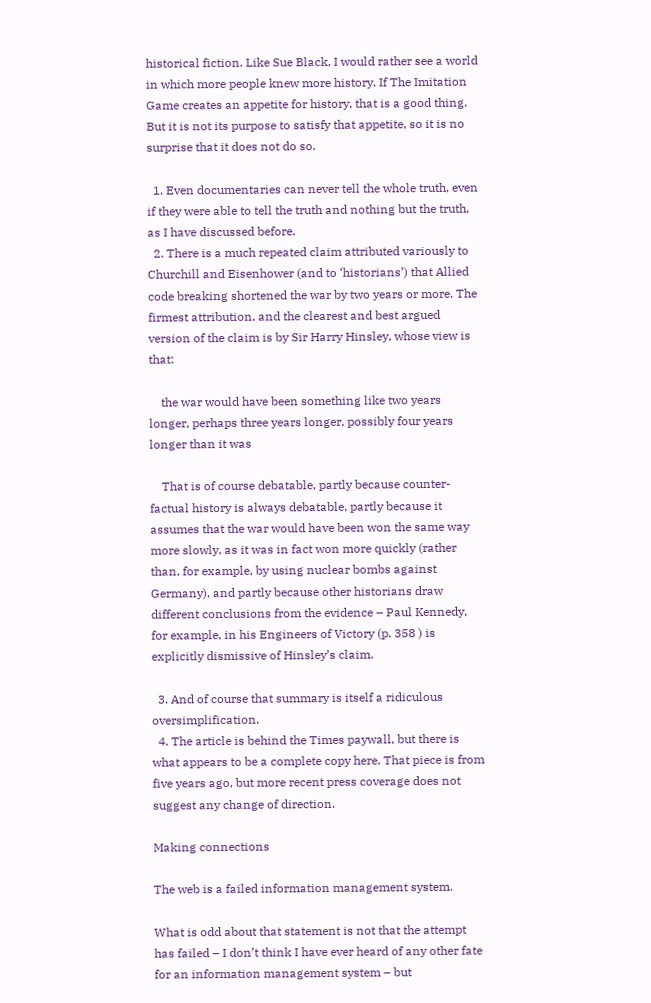historical fiction. Like Sue Black, I would rather see a world in which more people knew more history. If The Imitation Game creates an appetite for history, that is a good thing. But it is not its purpose to satisfy that appetite, so it is no surprise that it does not do so.

  1. Even documentaries can never tell the whole truth, even if they were able to tell the truth and nothing but the truth, as I have discussed before.
  2. There is a much repeated claim attributed variously to Churchill and Eisenhower (and to ‘historians’) that Allied code breaking shortened the war by two years or more. The firmest attribution, and the clearest and best argued version of the claim is by Sir Harry Hinsley, whose view is that:

    the war would have been something like two years longer, perhaps three years longer, possibly four years longer than it was

    That is of course debatable, partly because counter-factual history is always debatable, partly because it assumes that the war would have been won the same way more slowly, as it was in fact won more quickly (rather than, for example, by using nuclear bombs against Germany), and partly because other historians draw different conclusions from the evidence – Paul Kennedy, for example, in his Engineers of Victory (p. 358 ) is explicitly dismissive of Hinsley’s claim.

  3. And of course that summary is itself a ridiculous oversimplification.
  4. The article is behind the Times paywall, but there is what appears to be a complete copy here. That piece is from five years ago, but more recent press coverage does not suggest any change of direction.

Making connections

The web is a failed information management system.

What is odd about that statement is not that the attempt has failed – I don’t think I have ever heard of any other fate for an information management system – but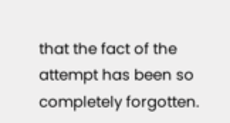that the fact of the attempt has been so completely forgotten.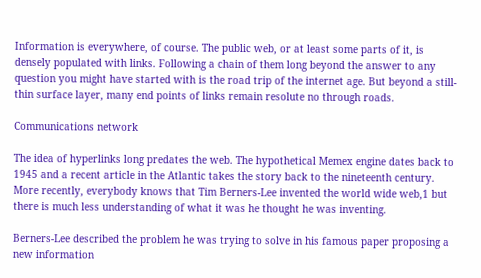Information is everywhere, of course. The public web, or at least some parts of it, is densely populated with links. Following a chain of them long beyond the answer to any question you might have started with is the road trip of the internet age. But beyond a still-thin surface layer, many end points of links remain resolute no through roads.

Communications network

The idea of hyperlinks long predates the web. The hypothetical Memex engine dates back to 1945 and a recent article in the Atlantic takes the story back to the nineteenth century. More recently, everybody knows that Tim Berners-Lee invented the world wide web,1 but there is much less understanding of what it was he thought he was inventing.

Berners-Lee described the problem he was trying to solve in his famous paper proposing a new information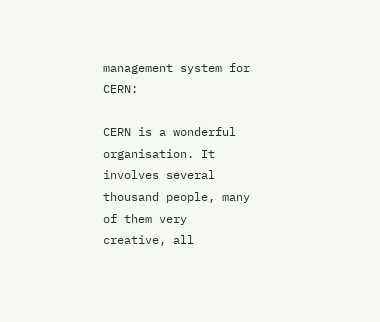management system for CERN:

CERN is a wonderful organisation. It involves several thousand people, many of them very creative, all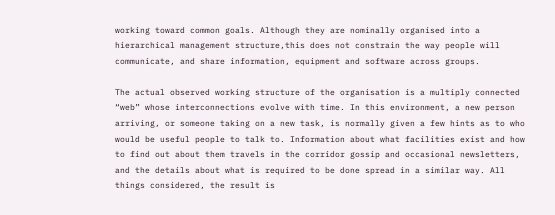working toward common goals. Although they are nominally organised into a hierarchical management structure,this does not constrain the way people will communicate, and share information, equipment and software across groups.

The actual observed working structure of the organisation is a multiply connected “web” whose interconnections evolve with time. In this environment, a new person arriving, or someone taking on a new task, is normally given a few hints as to who would be useful people to talk to. Information about what facilities exist and how to find out about them travels in the corridor gossip and occasional newsletters, and the details about what is required to be done spread in a similar way. All things considered, the result is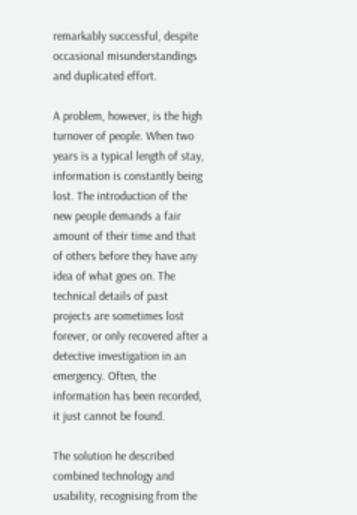remarkably successful, despite occasional misunderstandings and duplicated effort.

A problem, however, is the high turnover of people. When two years is a typical length of stay, information is constantly being lost. The introduction of the new people demands a fair amount of their time and that of others before they have any idea of what goes on. The technical details of past projects are sometimes lost forever, or only recovered after a detective investigation in an emergency. Often, the information has been recorded, it just cannot be found.

The solution he described combined technology and usability, recognising from the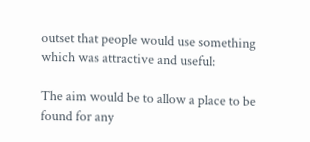outset that people would use something which was attractive and useful:

The aim would be to allow a place to be found for any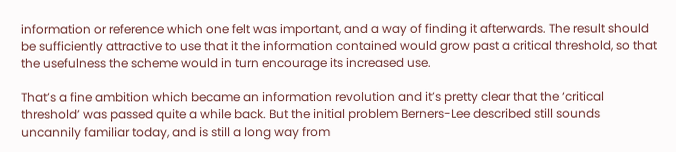information or reference which one felt was important, and a way of finding it afterwards. The result should be sufficiently attractive to use that it the information contained would grow past a critical threshold, so that the usefulness the scheme would in turn encourage its increased use.

That’s a fine ambition which became an information revolution and it’s pretty clear that the ‘critical threshold’ was passed quite a while back. But the initial problem Berners-Lee described still sounds uncannily familiar today, and is still a long way from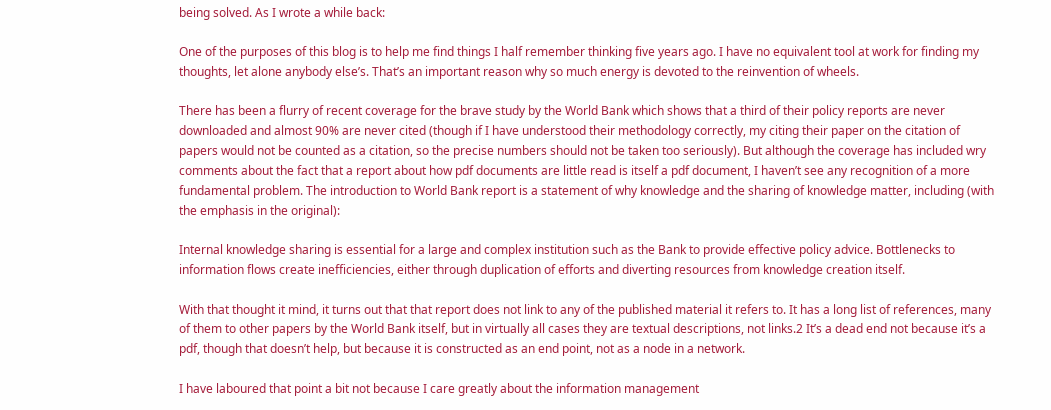being solved. As I wrote a while back:

One of the purposes of this blog is to help me find things I half remember thinking five years ago. I have no equivalent tool at work for finding my thoughts, let alone anybody else’s. That’s an important reason why so much energy is devoted to the reinvention of wheels.

There has been a flurry of recent coverage for the brave study by the World Bank which shows that a third of their policy reports are never downloaded and almost 90% are never cited (though if I have understood their methodology correctly, my citing their paper on the citation of papers would not be counted as a citation, so the precise numbers should not be taken too seriously). But although the coverage has included wry comments about the fact that a report about how pdf documents are little read is itself a pdf document, I haven’t see any recognition of a more fundamental problem. The introduction to World Bank report is a statement of why knowledge and the sharing of knowledge matter, including (with the emphasis in the original):

Internal knowledge sharing is essential for a large and complex institution such as the Bank to provide effective policy advice. Bottlenecks to information flows create inefficiencies, either through duplication of efforts and diverting resources from knowledge creation itself.

With that thought it mind, it turns out that that report does not link to any of the published material it refers to. It has a long list of references, many of them to other papers by the World Bank itself, but in virtually all cases they are textual descriptions, not links.2 It’s a dead end not because it’s a pdf, though that doesn’t help, but because it is constructed as an end point, not as a node in a network.

I have laboured that point a bit not because I care greatly about the information management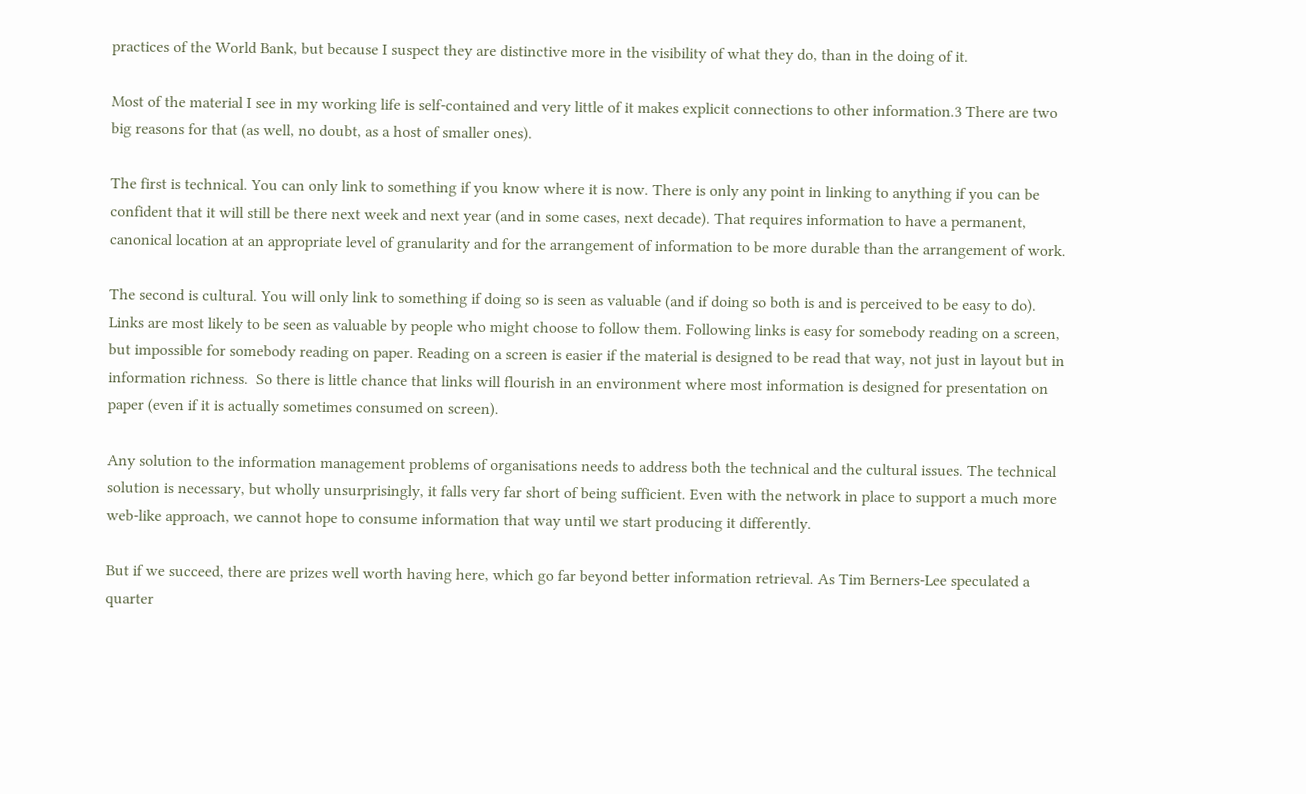practices of the World Bank, but because I suspect they are distinctive more in the visibility of what they do, than in the doing of it.

Most of the material I see in my working life is self-contained and very little of it makes explicit connections to other information.3 There are two big reasons for that (as well, no doubt, as a host of smaller ones).

The first is technical. You can only link to something if you know where it is now. There is only any point in linking to anything if you can be confident that it will still be there next week and next year (and in some cases, next decade). That requires information to have a permanent, canonical location at an appropriate level of granularity and for the arrangement of information to be more durable than the arrangement of work.

The second is cultural. You will only link to something if doing so is seen as valuable (and if doing so both is and is perceived to be easy to do). Links are most likely to be seen as valuable by people who might choose to follow them. Following links is easy for somebody reading on a screen, but impossible for somebody reading on paper. Reading on a screen is easier if the material is designed to be read that way, not just in layout but in information richness.  So there is little chance that links will flourish in an environment where most information is designed for presentation on paper (even if it is actually sometimes consumed on screen).

Any solution to the information management problems of organisations needs to address both the technical and the cultural issues. The technical solution is necessary, but wholly unsurprisingly, it falls very far short of being sufficient. Even with the network in place to support a much more web-like approach, we cannot hope to consume information that way until we start producing it differently.

But if we succeed, there are prizes well worth having here, which go far beyond better information retrieval. As Tim Berners-Lee speculated a quarter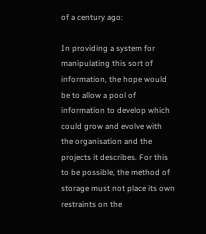of a century ago:

In providing a system for manipulating this sort of information, the hope would be to allow a pool of information to develop which could grow and evolve with the organisation and the projects it describes. For this to be possible, the method of storage must not place its own restraints on the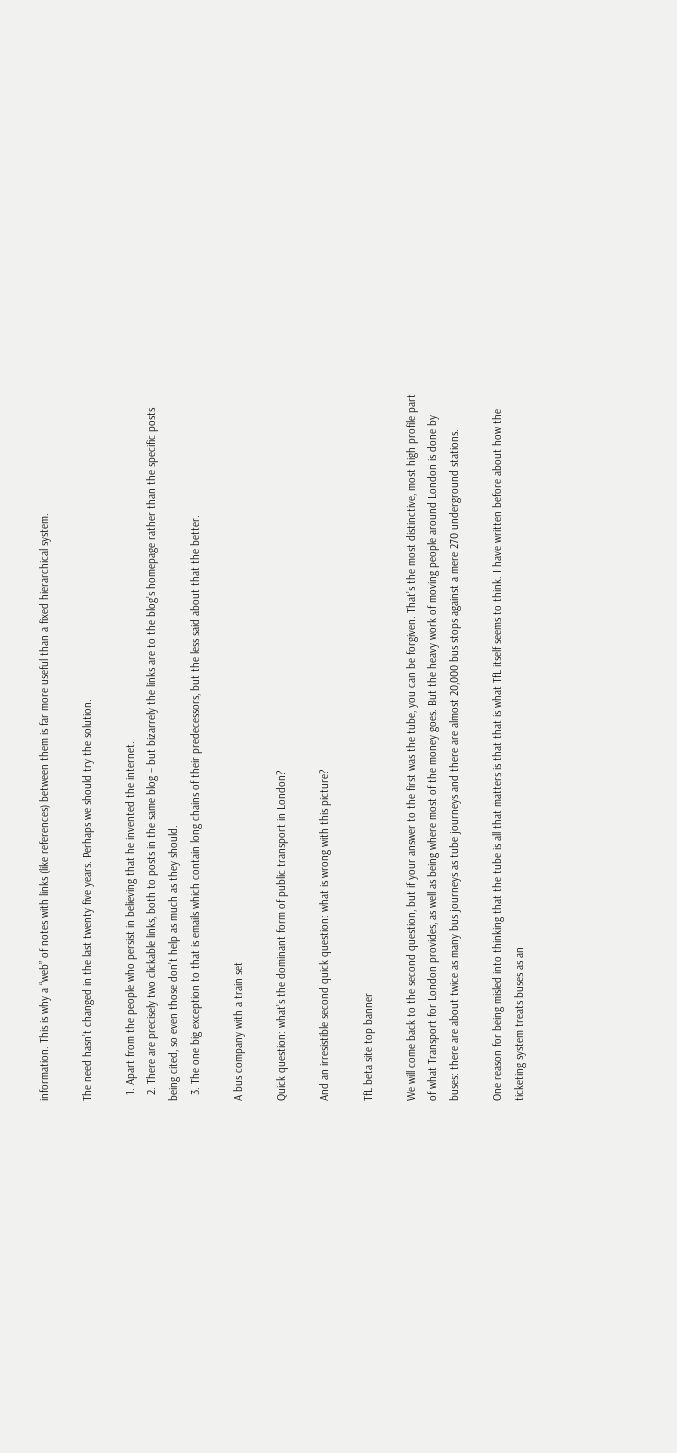information. This is why a “web” of notes with links (like references) between them is far more useful than a fixed hierarchical system.

The need hasn’t changed in the last twenty five years. Perhaps we should try the solution.

  1. Apart from the people who persist in believing that he invented the internet.
  2. There are precisely two clickable links, both to posts in the same blog – but bizarrely the links are to the blog’s homepage rather than the specific posts being cited, so even those don’t help as much as they should.
  3. The one big exception to that is emails which contain long chains of their predecessors, but the less said about that the better.

A bus company with a train set

Quick question: what’s the dominant form of public transport in London?

And an irresistible second quick question: what is wrong with this picture?

TfL beta site top banner

We will come back to the second question, but if your answer to the first was the tube, you can be forgiven. That’s the most distinctive, most high profile part of what Transport for London provides, as well as being where most of the money goes. But the heavy work of moving people around London is done by buses: there are about twice as many bus journeys as tube journeys and there are almost 20,000 bus stops against a mere 270 underground stations.

One reason for being misled into thinking that the tube is all that matters is that that is what TfL itself seems to think. I have written before about how the ticketing system treats buses as an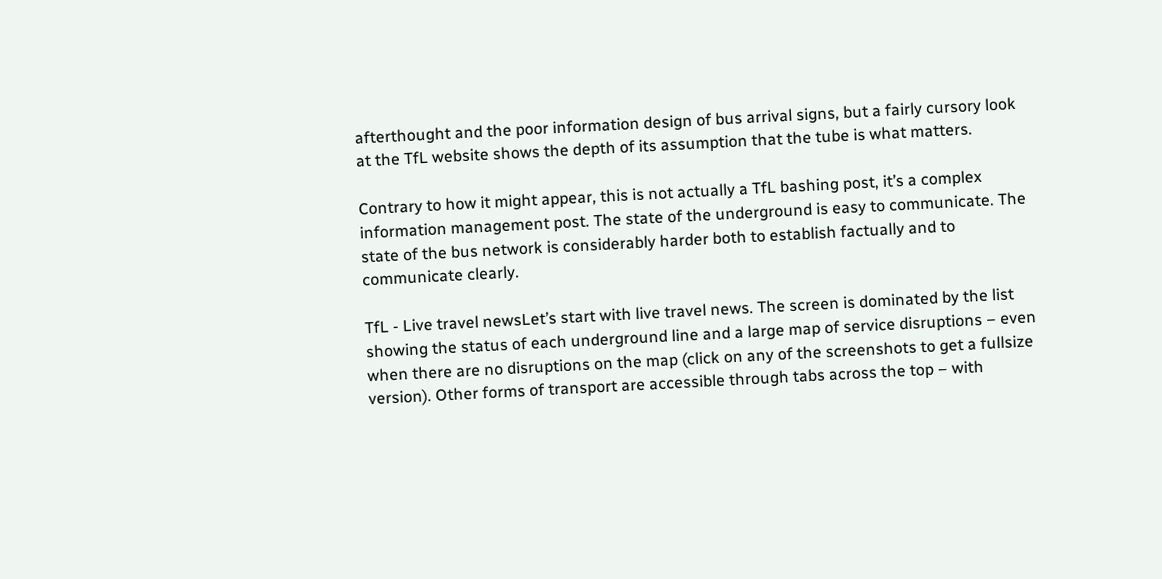afterthought and the poor information design of bus arrival signs, but a fairly cursory look at the TfL website shows the depth of its assumption that the tube is what matters.

Contrary to how it might appear, this is not actually a TfL bashing post, it’s a complex information management post. The state of the underground is easy to communicate. The state of the bus network is considerably harder both to establish factually and to communicate clearly.

TfL - Live travel newsLet’s start with live travel news. The screen is dominated by the list showing the status of each underground line and a large map of service disruptions – even when there are no disruptions on the map (click on any of the screenshots to get a fullsize version). Other forms of transport are accessible through tabs across the top – with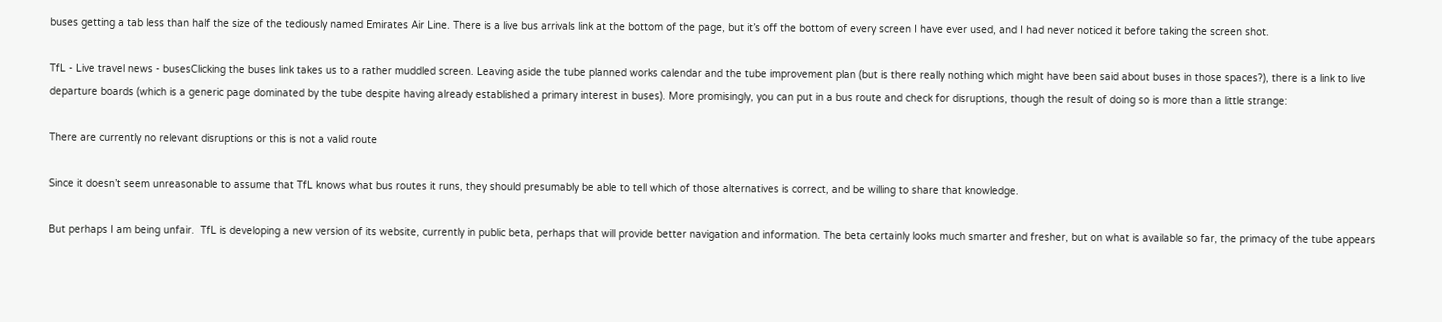buses getting a tab less than half the size of the tediously named Emirates Air Line. There is a live bus arrivals link at the bottom of the page, but it’s off the bottom of every screen I have ever used, and I had never noticed it before taking the screen shot.

TfL - Live travel news - busesClicking the buses link takes us to a rather muddled screen. Leaving aside the tube planned works calendar and the tube improvement plan (but is there really nothing which might have been said about buses in those spaces?), there is a link to live departure boards (which is a generic page dominated by the tube despite having already established a primary interest in buses). More promisingly, you can put in a bus route and check for disruptions, though the result of doing so is more than a little strange:

There are currently no relevant disruptions or this is not a valid route

Since it doesn’t seem unreasonable to assume that TfL knows what bus routes it runs, they should presumably be able to tell which of those alternatives is correct, and be willing to share that knowledge.

But perhaps I am being unfair.  TfL is developing a new version of its website, currently in public beta, perhaps that will provide better navigation and information. The beta certainly looks much smarter and fresher, but on what is available so far, the primacy of the tube appears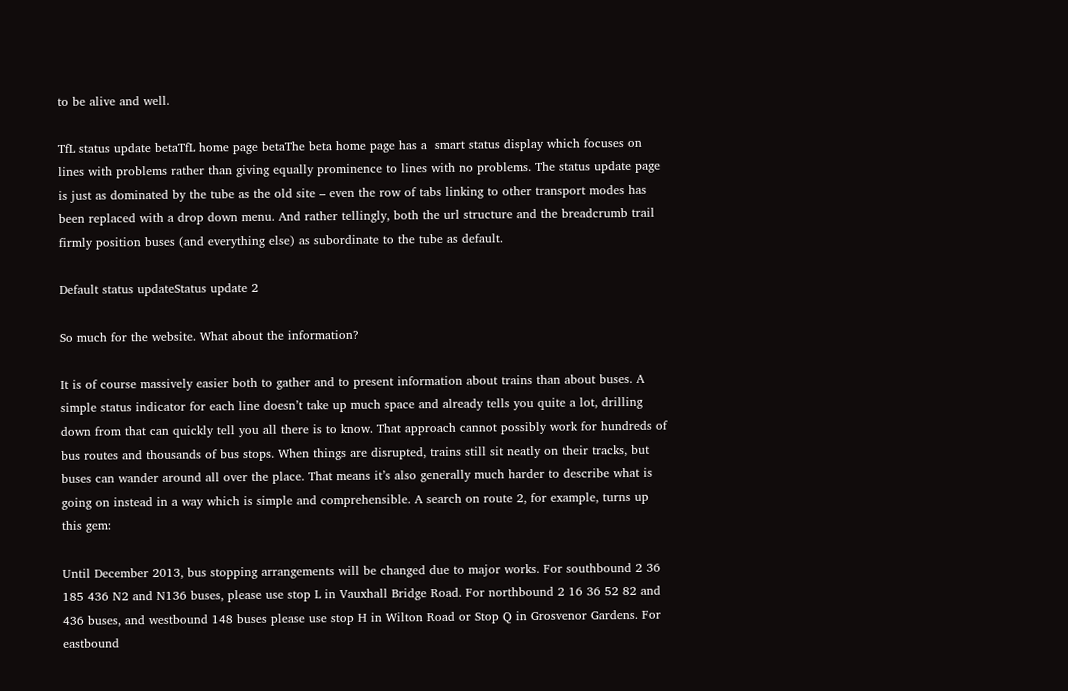to be alive and well.

TfL status update betaTfL home page betaThe beta home page has a  smart status display which focuses on lines with problems rather than giving equally prominence to lines with no problems. The status update page is just as dominated by the tube as the old site – even the row of tabs linking to other transport modes has been replaced with a drop down menu. And rather tellingly, both the url structure and the breadcrumb trail firmly position buses (and everything else) as subordinate to the tube as default.

Default status updateStatus update 2

So much for the website. What about the information?

It is of course massively easier both to gather and to present information about trains than about buses. A simple status indicator for each line doesn’t take up much space and already tells you quite a lot, drilling down from that can quickly tell you all there is to know. That approach cannot possibly work for hundreds of bus routes and thousands of bus stops. When things are disrupted, trains still sit neatly on their tracks, but buses can wander around all over the place. That means it’s also generally much harder to describe what is going on instead in a way which is simple and comprehensible. A search on route 2, for example, turns up this gem:

Until December 2013, bus stopping arrangements will be changed due to major works. For southbound 2 36 185 436 N2 and N136 buses, please use stop L in Vauxhall Bridge Road. For northbound 2 16 36 52 82 and 436 buses, and westbound 148 buses please use stop H in Wilton Road or Stop Q in Grosvenor Gardens. For eastbound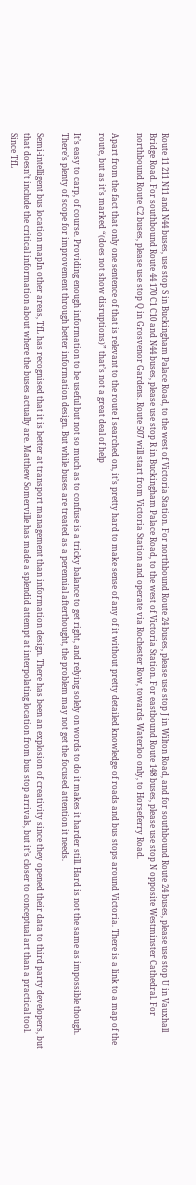Route 11 211 N11 and N44 buses, use stop S in Buckingham Palace Road, to the west of Victoria Station. For northbound Route 24 buses, please use stop J in Wilton Road, and for southbound Route 24 buses, please use stop U in Vauxhall Bridge Road. For southbound Route 44 170 C1 C10 and N44 buses, please use stop R in Buckingham Palace Road, to the west of Victoria Station. For eastbound Route 148 buses, please use stop N opposite Westminster Cathedral. For northbound Route C2 buses, please use stop Q in Grosvenor Gardens. Route 507 will start from Victoria Station and operate via Rochester Row, towards Waterloo only, to Horseferry Road.

Apart from the fact that only one sentence of that is relevant to the route I searched on, it’s pretty hard to make sense of any of it without pretty detailed knowledge of roads and bus stops around Victoria. There is a link to a map of the route, but as it’s marked “(does not show disruptions)” that’s not a great deal of help

It’s easy to carp, of course. Providing enough information to be useful but not so much as to confuse is a tricky balance to get right, and relying solely on words to do it makes it harder still. Hard is not the same as impossible though. There’s plenty of scope for improvement through better information design. But while buses are treated as a perennial afterthought, the problem may not get the focused attention it needs.

Semi-intelligent bus location mapIn other areas, TfL has recognised that it is better at transport management than information design. There has been an explosion of creativity since they opened their data to third party developers, but that doesn’t include the critical information about where the buses actually are. Matthew Somerville has made a splendid attempt at interpolating location from bus stop arrivals, but it’s closer to conceptual art than a practical tool. Since TfL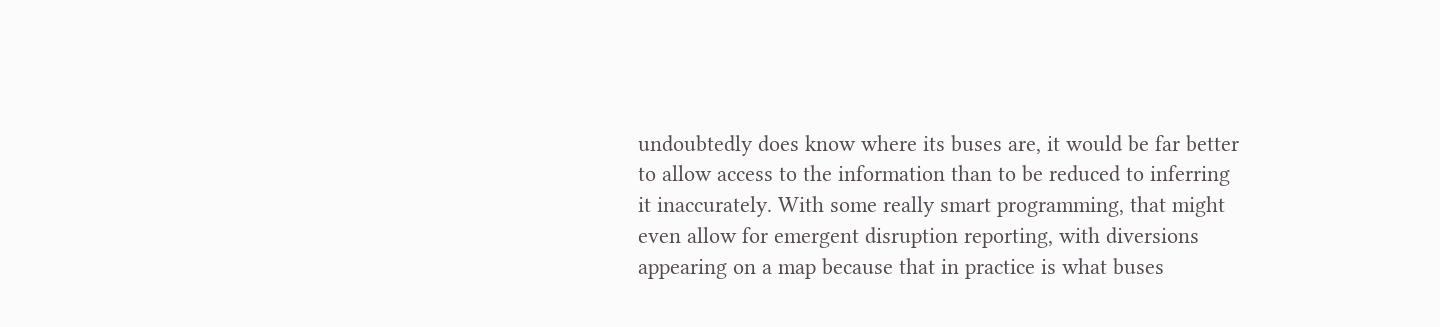undoubtedly does know where its buses are, it would be far better to allow access to the information than to be reduced to inferring it inaccurately. With some really smart programming, that might even allow for emergent disruption reporting, with diversions appearing on a map because that in practice is what buses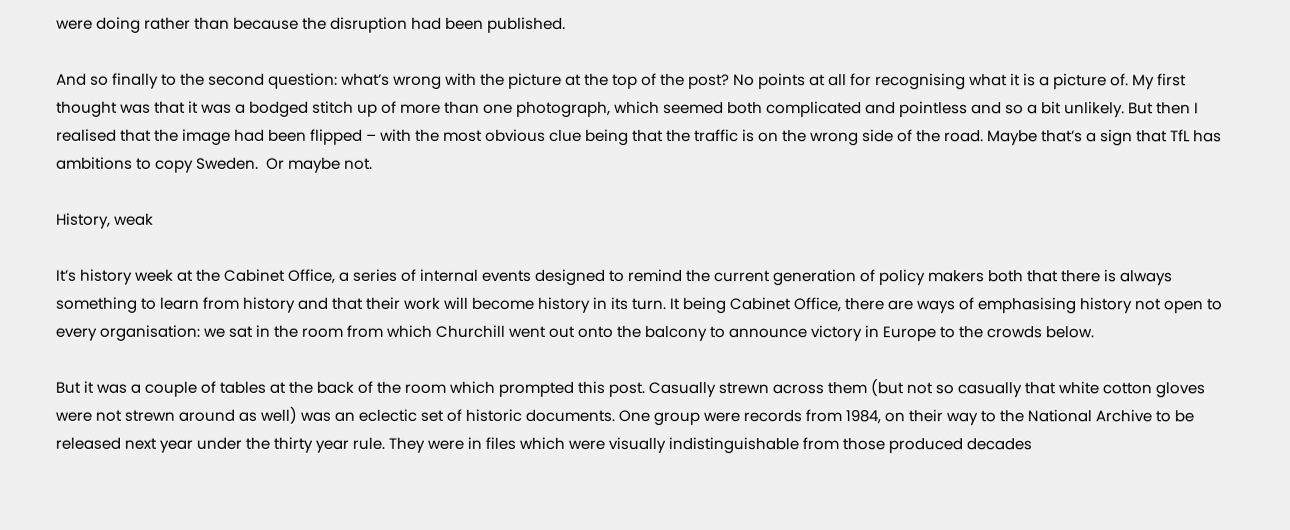were doing rather than because the disruption had been published.

And so finally to the second question: what’s wrong with the picture at the top of the post? No points at all for recognising what it is a picture of. My first thought was that it was a bodged stitch up of more than one photograph, which seemed both complicated and pointless and so a bit unlikely. But then I realised that the image had been flipped – with the most obvious clue being that the traffic is on the wrong side of the road. Maybe that’s a sign that TfL has ambitions to copy Sweden.  Or maybe not.

History, weak

It’s history week at the Cabinet Office, a series of internal events designed to remind the current generation of policy makers both that there is always something to learn from history and that their work will become history in its turn. It being Cabinet Office, there are ways of emphasising history not open to every organisation: we sat in the room from which Churchill went out onto the balcony to announce victory in Europe to the crowds below.

But it was a couple of tables at the back of the room which prompted this post. Casually strewn across them (but not so casually that white cotton gloves were not strewn around as well) was an eclectic set of historic documents. One group were records from 1984, on their way to the National Archive to be released next year under the thirty year rule. They were in files which were visually indistinguishable from those produced decades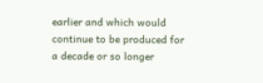earlier and which would continue to be produced for a decade or so longer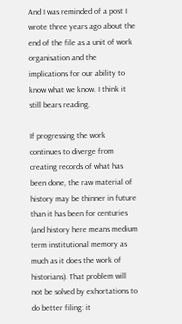And I was reminded of a post I wrote three years ago about the end of the file as a unit of work organisation and the implications for our ability to know what we know. I think it still bears reading.

If progressing the work continues to diverge from creating records of what has been done, the raw material of history may be thinner in future than it has been for centuries (and history here means medium term institutional memory as much as it does the work of historians). That problem will not be solved by exhortations to do better filing: it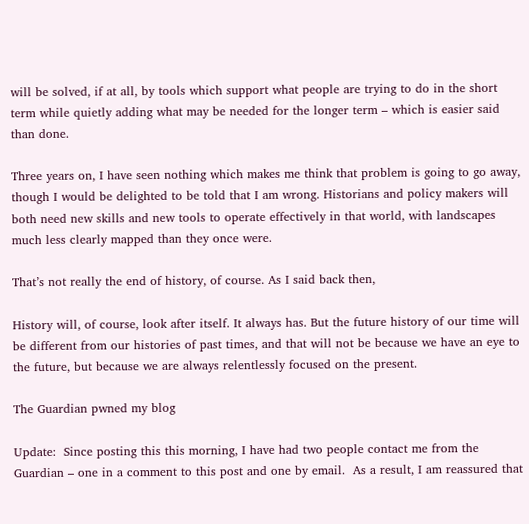will be solved, if at all, by tools which support what people are trying to do in the short term while quietly adding what may be needed for the longer term – which is easier said than done.

Three years on, I have seen nothing which makes me think that problem is going to go away, though I would be delighted to be told that I am wrong. Historians and policy makers will both need new skills and new tools to operate effectively in that world, with landscapes much less clearly mapped than they once were.

That’s not really the end of history, of course. As I said back then,

History will, of course, look after itself. It always has. But the future history of our time will be different from our histories of past times, and that will not be because we have an eye to the future, but because we are always relentlessly focused on the present.

The Guardian pwned my blog

Update:  Since posting this this morning, I have had two people contact me from the Guardian – one in a comment to this post and one by email.  As a result, I am reassured that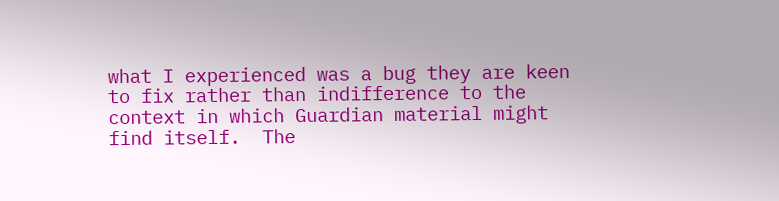what I experienced was a bug they are keen to fix rather than indifference to the context in which Guardian material might find itself.  The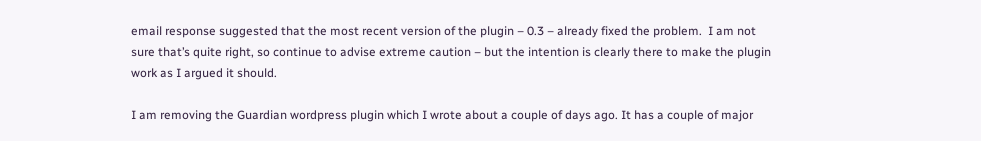email response suggested that the most recent version of the plugin – 0.3 – already fixed the problem.  I am not sure that’s quite right, so continue to advise extreme caution – but the intention is clearly there to make the plugin work as I argued it should.

I am removing the Guardian wordpress plugin which I wrote about a couple of days ago. It has a couple of major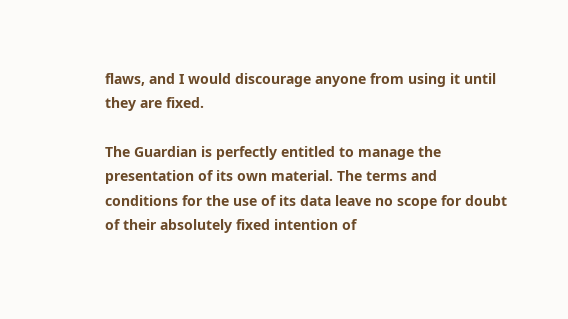flaws, and I would discourage anyone from using it until they are fixed.

The Guardian is perfectly entitled to manage the presentation of its own material. The terms and conditions for the use of its data leave no scope for doubt of their absolutely fixed intention of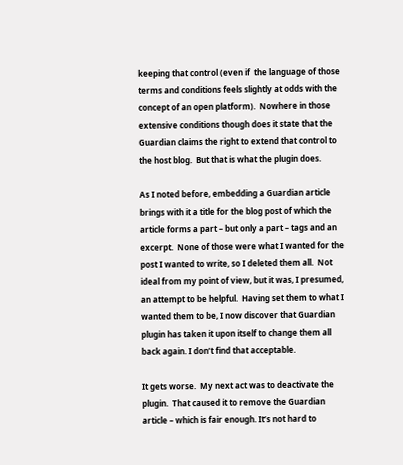keeping that control (even if  the language of those terms and conditions feels slightly at odds with the concept of an open platform).  Nowhere in those extensive conditions though does it state that the Guardian claims the right to extend that control to the host blog.  But that is what the plugin does.

As I noted before, embedding a Guardian article brings with it a title for the blog post of which the article forms a part – but only a part – tags and an excerpt.  None of those were what I wanted for the post I wanted to write, so I deleted them all.  Not ideal from my point of view, but it was, I presumed, an attempt to be helpful.  Having set them to what I wanted them to be, I now discover that Guardian plugin has taken it upon itself to change them all back again. I don’t find that acceptable.

It gets worse.  My next act was to deactivate the plugin.  That caused it to remove the Guardian article – which is fair enough. It’s not hard to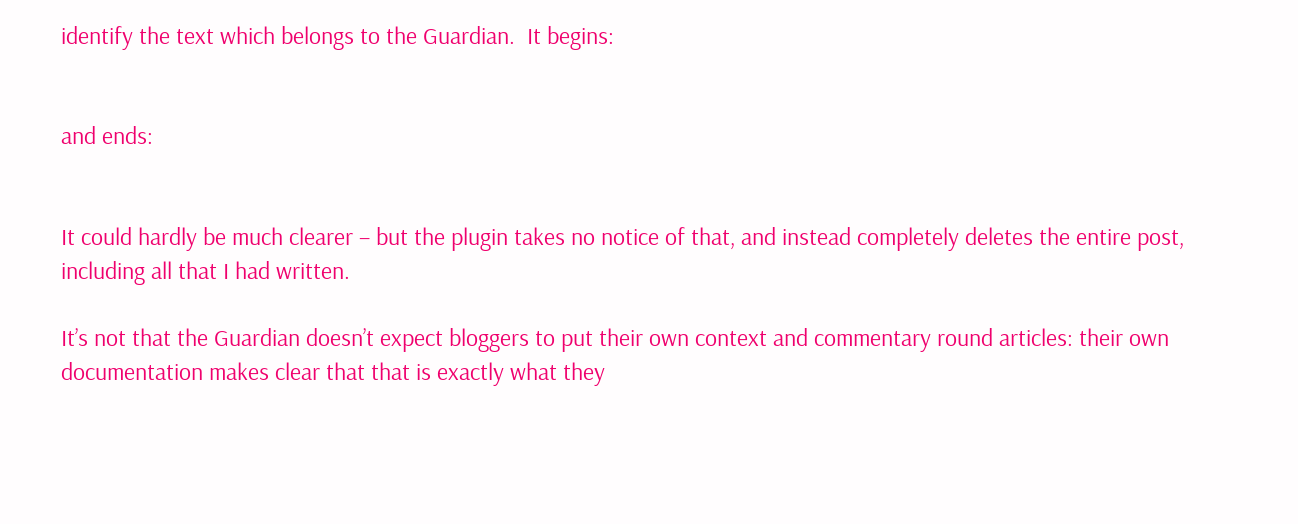identify the text which belongs to the Guardian.  It begins:


and ends:


It could hardly be much clearer – but the plugin takes no notice of that, and instead completely deletes the entire post, including all that I had written.

It’s not that the Guardian doesn’t expect bloggers to put their own context and commentary round articles: their own documentation makes clear that that is exactly what they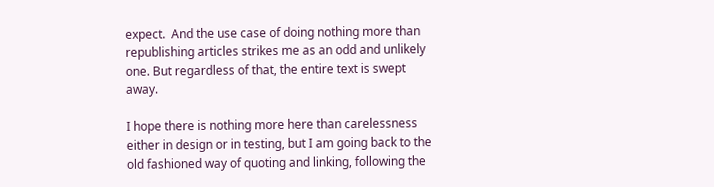expect.  And the use case of doing nothing more than republishing articles strikes me as an odd and unlikely one. But regardless of that, the entire text is swept away.

I hope there is nothing more here than carelessness either in design or in testing, but I am going back to the old fashioned way of quoting and linking, following the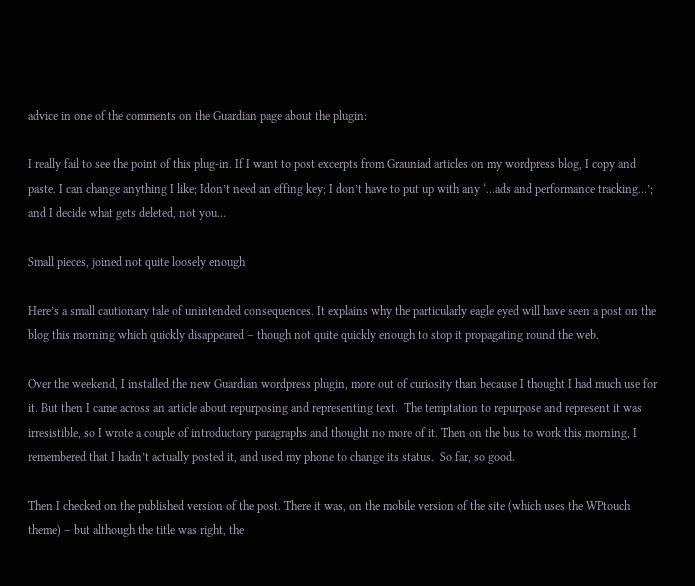advice in one of the comments on the Guardian page about the plugin:

I really fail to see the point of this plug-in. If I want to post excerpts from Grauniad articles on my wordpress blog, I copy and paste. I can change anything I like; Idon’t need an effing key; I don’t have to put up with any ‘…ads and performance tracking…’; and I decide what gets deleted, not you…

Small pieces, joined not quite loosely enough

Here’s a small cautionary tale of unintended consequences. It explains why the particularly eagle eyed will have seen a post on the blog this morning which quickly disappeared – though not quite quickly enough to stop it propagating round the web.

Over the weekend, I installed the new Guardian wordpress plugin, more out of curiosity than because I thought I had much use for it. But then I came across an article about repurposing and representing text.  The temptation to repurpose and represent it was irresistible, so I wrote a couple of introductory paragraphs and thought no more of it. Then on the bus to work this morning, I remembered that I hadn’t actually posted it, and used my phone to change its status.  So far, so good.

Then I checked on the published version of the post. There it was, on the mobile version of the site (which uses the WPtouch theme) – but although the title was right, the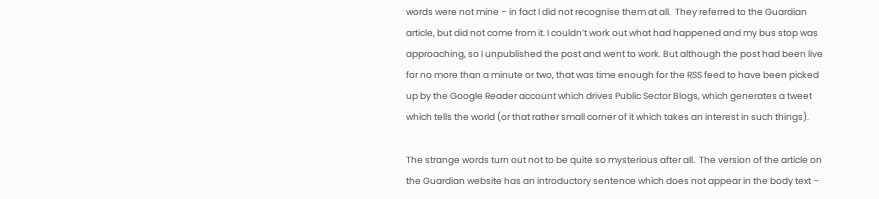words were not mine – in fact I did not recognise them at all.  They referred to the Guardian article, but did not come from it. I couldn’t work out what had happened and my bus stop was approaching, so I unpublished the post and went to work. But although the post had been live for no more than a minute or two, that was time enough for the RSS feed to have been picked up by the Google Reader account which drives Public Sector Blogs, which generates a tweet which tells the world (or that rather small corner of it which takes an interest in such things).

The strange words turn out not to be quite so mysterious after all.  The version of the article on the Guardian website has an introductory sentence which does not appear in the body text –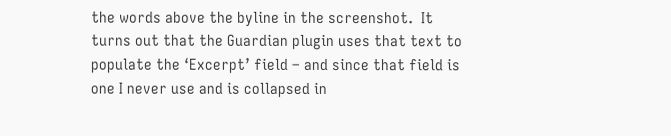the words above the byline in the screenshot.  It turns out that the Guardian plugin uses that text to populate the ‘Excerpt’ field – and since that field is one I never use and is collapsed in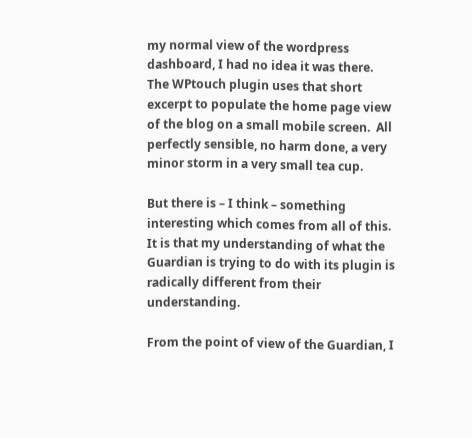my normal view of the wordpress dashboard, I had no idea it was there.  The WPtouch plugin uses that short excerpt to populate the home page view of the blog on a small mobile screen.  All perfectly sensible, no harm done, a very minor storm in a very small tea cup.

But there is – I think – something interesting which comes from all of this.  It is that my understanding of what the Guardian is trying to do with its plugin is radically different from their understanding.

From the point of view of the Guardian, I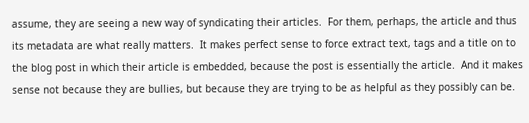assume, they are seeing a new way of syndicating their articles.  For them, perhaps, the article and thus its metadata are what really matters.  It makes perfect sense to force extract text, tags and a title on to the blog post in which their article is embedded, because the post is essentially the article.  And it makes sense not because they are bullies, but because they are trying to be as helpful as they possibly can be.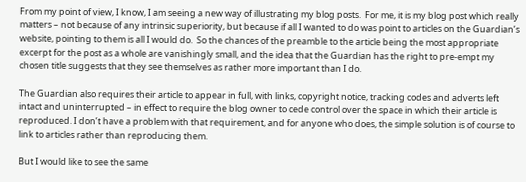From my point of view, I know, I am seeing a new way of illustrating my blog posts.  For me, it is my blog post which really matters – not because of any intrinsic superiority, but because if all I wanted to do was point to articles on the Guardian’s website, pointing to them is all I would do.  So the chances of the preamble to the article being the most appropriate excerpt for the post as a whole are vanishingly small, and the idea that the Guardian has the right to pre-empt my chosen title suggests that they see themselves as rather more important than I do.

The Guardian also requires their article to appear in full, with links, copyright notice, tracking codes and adverts left intact and uninterrupted – in effect to require the blog owner to cede control over the space in which their article is reproduced. I don’t have a problem with that requirement, and for anyone who does, the simple solution is of course to link to articles rather than reproducing them.

But I would like to see the same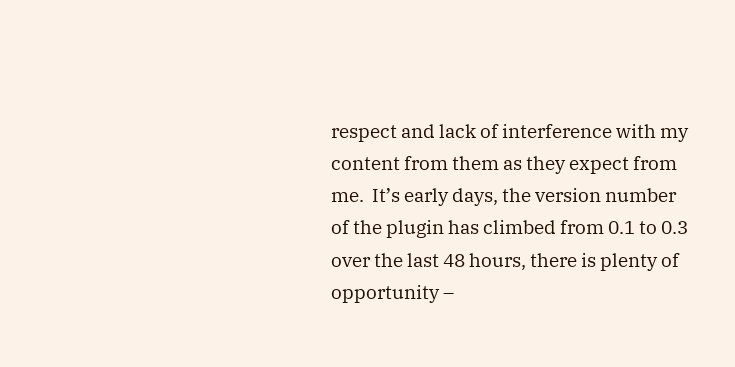respect and lack of interference with my content from them as they expect from me.  It’s early days, the version number of the plugin has climbed from 0.1 to 0.3 over the last 48 hours, there is plenty of opportunity –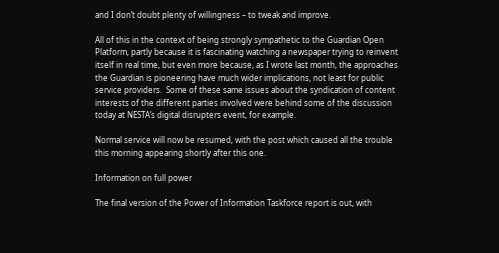and I don’t doubt plenty of willingness – to tweak and improve.

All of this in the context of being strongly sympathetic to the Guardian Open Platform, partly because it is fascinating watching a newspaper trying to reinvent itself in real time, but even more because, as I wrote last month, the approaches the Guardian is pioneering have much wider implications, not least for public service providers.  Some of these same issues about the syndication of content interests of the different parties involved were behind some of the discussion today at NESTA’s digital disrupters event, for example.

Normal service will now be resumed, with the post which caused all the trouble this morning appearing shortly after this one.

Information on full power

The final version of the Power of Information Taskforce report is out, with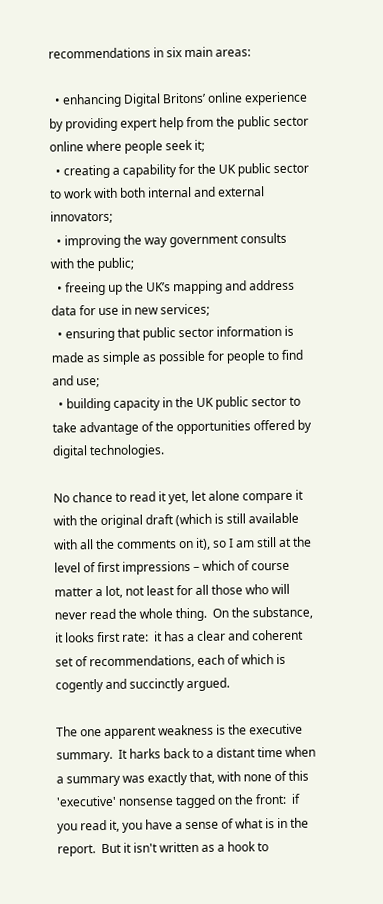recommendations in six main areas:

  • enhancing Digital Britons’ online experience by providing expert help from the public sector online where people seek it;
  • creating a capability for the UK public sector to work with both internal and external innovators;
  • improving the way government consults with the public;
  • freeing up the UK’s mapping and address data for use in new services;
  • ensuring that public sector information is made as simple as possible for people to find and use;
  • building capacity in the UK public sector to take advantage of the opportunities offered by digital technologies.

No chance to read it yet, let alone compare it with the original draft (which is still available with all the comments on it), so I am still at the level of first impressions – which of course matter a lot, not least for all those who will never read the whole thing.  On the substance, it looks first rate:  it has a clear and coherent set of recommendations, each of which is cogently and succinctly argued.

The one apparent weakness is the executive summary.  It harks back to a distant time when a summary was exactly that, with none of this 'executive' nonsense tagged on the front:  if you read it, you have a sense of what is in the report.  But it isn't written as a hook to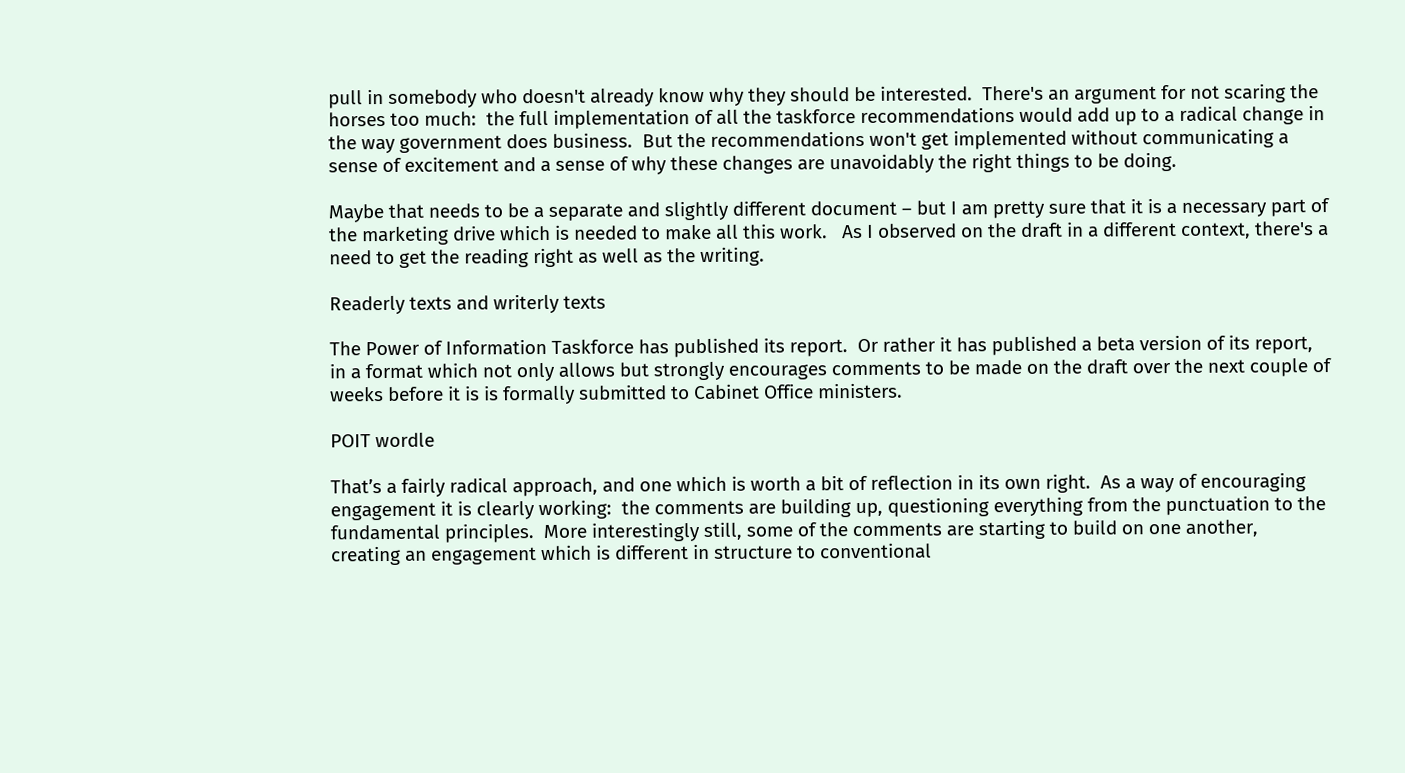pull in somebody who doesn't already know why they should be interested.  There's an argument for not scaring the horses too much:  the full implementation of all the taskforce recommendations would add up to a radical change in the way government does business.  But the recommendations won't get implemented without communicating a sense of excitement and a sense of why these changes are unavoidably the right things to be doing.

Maybe that needs to be a separate and slightly different document – but I am pretty sure that it is a necessary part of the marketing drive which is needed to make all this work.   As I observed on the draft in a different context, there's a need to get the reading right as well as the writing.

Readerly texts and writerly texts

The Power of Information Taskforce has published its report.  Or rather it has published a beta version of its report, in a format which not only allows but strongly encourages comments to be made on the draft over the next couple of weeks before it is is formally submitted to Cabinet Office ministers.

POIT wordle

That’s a fairly radical approach, and one which is worth a bit of reflection in its own right.  As a way of encouraging engagement it is clearly working:  the comments are building up, questioning everything from the punctuation to the fundamental principles.  More interestingly still, some of the comments are starting to build on one another, creating an engagement which is different in structure to conventional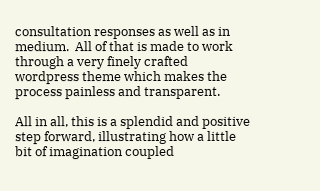consultation responses as well as in medium.  All of that is made to work through a very finely crafted wordpress theme which makes the process painless and transparent.

All in all, this is a splendid and positive step forward, illustrating how a little bit of imagination coupled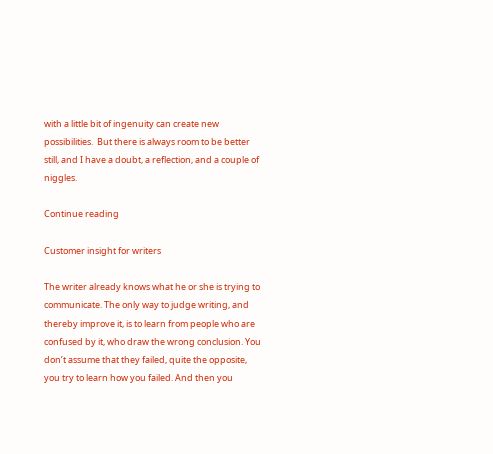with a little bit of ingenuity can create new possibilities.  But there is always room to be better still, and I have a doubt, a reflection, and a couple of niggles.

Continue reading

Customer insight for writers

The writer already knows what he or she is trying to communicate. The only way to judge writing, and thereby improve it, is to learn from people who are confused by it, who draw the wrong conclusion. You don’t assume that they failed, quite the opposite, you try to learn how you failed. And then you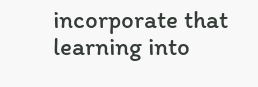incorporate that learning into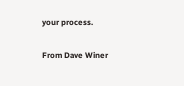your process.

From Dave Winer